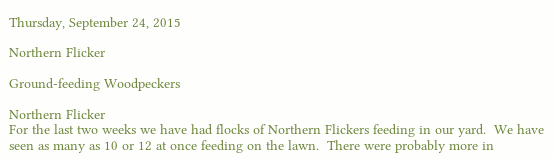Thursday, September 24, 2015

Northern Flicker

Ground-feeding Woodpeckers

Northern Flicker
For the last two weeks we have had flocks of Northern Flickers feeding in our yard.  We have seen as many as 10 or 12 at once feeding on the lawn.  There were probably more in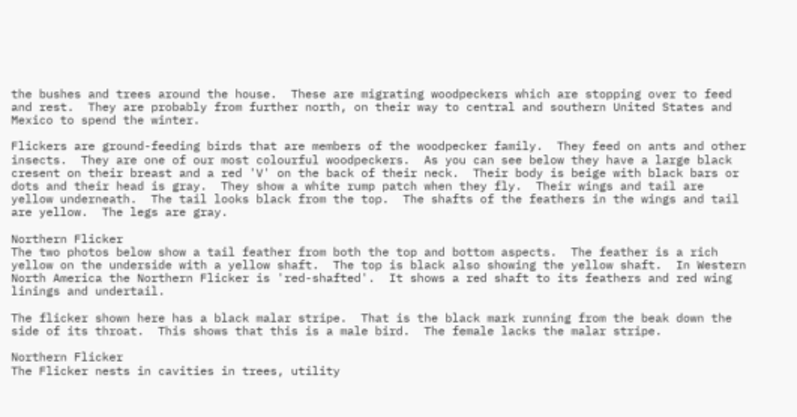the bushes and trees around the house.  These are migrating woodpeckers which are stopping over to feed and rest.  They are probably from further north, on their way to central and southern United States and Mexico to spend the winter.

Flickers are ground-feeding birds that are members of the woodpecker family.  They feed on ants and other insects.  They are one of our most colourful woodpeckers.  As you can see below they have a large black cresent on their breast and a red 'V' on the back of their neck.  Their body is beige with black bars or dots and their head is gray.  They show a white rump patch when they fly.  Their wings and tail are yellow underneath.  The tail looks black from the top.  The shafts of the feathers in the wings and tail are yellow.  The legs are gray.

Northern Flicker
The two photos below show a tail feather from both the top and bottom aspects.  The feather is a rich yellow on the underside with a yellow shaft.  The top is black also showing the yellow shaft.  In Western North America the Northern Flicker is 'red-shafted'.  It shows a red shaft to its feathers and red wing linings and undertail.

The flicker shown here has a black malar stripe.  That is the black mark running from the beak down the side of its throat.  This shows that this is a male bird.  The female lacks the malar stripe.

Northern Flicker
The Flicker nests in cavities in trees, utility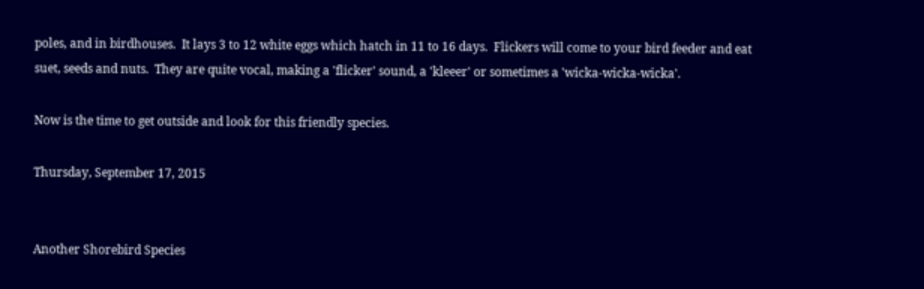poles, and in birdhouses.  It lays 3 to 12 white eggs which hatch in 11 to 16 days.  Flickers will come to your bird feeder and eat suet, seeds and nuts.  They are quite vocal, making a 'flicker' sound, a 'kleeer' or sometimes a 'wicka-wicka-wicka'.

Now is the time to get outside and look for this friendly species.

Thursday, September 17, 2015


Another Shorebird Species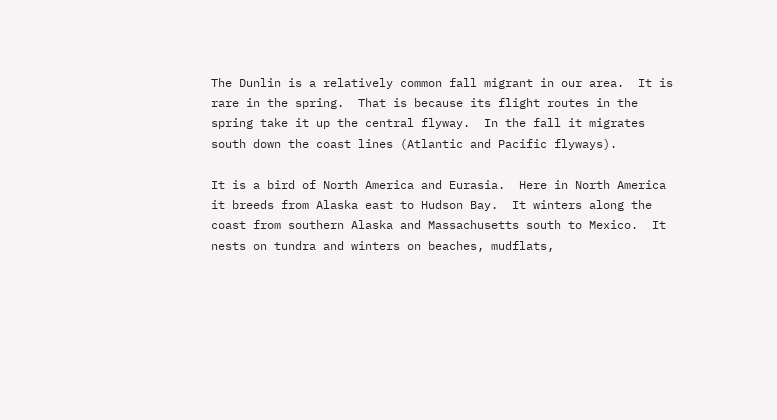The Dunlin is a relatively common fall migrant in our area.  It is rare in the spring.  That is because its flight routes in the spring take it up the central flyway.  In the fall it migrates south down the coast lines (Atlantic and Pacific flyways).

It is a bird of North America and Eurasia.  Here in North America it breeds from Alaska east to Hudson Bay.  It winters along the coast from southern Alaska and Massachusetts south to Mexico.  It nests on tundra and winters on beaches, mudflats,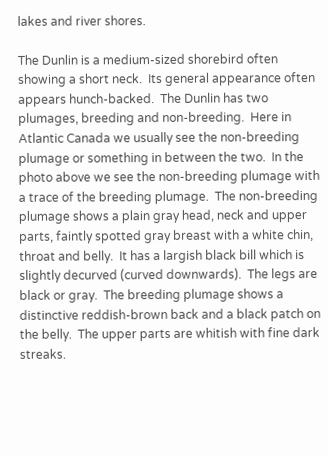lakes and river shores.

The Dunlin is a medium-sized shorebird often showing a short neck.  Its general appearance often appears hunch-backed.  The Dunlin has two plumages, breeding and non-breeding.  Here in Atlantic Canada we usually see the non-breeding plumage or something in between the two.  In the photo above we see the non-breeding plumage with a trace of the breeding plumage.  The non-breeding plumage shows a plain gray head, neck and upper parts, faintly spotted gray breast with a white chin, throat and belly.  It has a largish black bill which is slightly decurved (curved downwards).  The legs are black or gray.  The breeding plumage shows a distinctive reddish-brown back and a black patch on the belly.  The upper parts are whitish with fine dark streaks.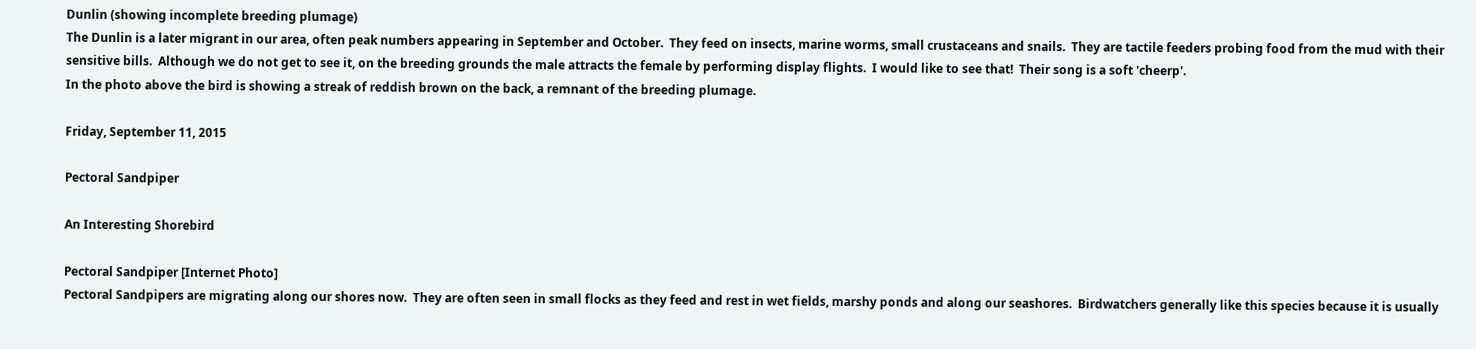Dunlin (showing incomplete breeding plumage)
The Dunlin is a later migrant in our area, often peak numbers appearing in September and October.  They feed on insects, marine worms, small crustaceans and snails.  They are tactile feeders probing food from the mud with their sensitive bills.  Although we do not get to see it, on the breeding grounds the male attracts the female by performing display flights.  I would like to see that!  Their song is a soft 'cheerp'.
In the photo above the bird is showing a streak of reddish brown on the back, a remnant of the breeding plumage.

Friday, September 11, 2015

Pectoral Sandpiper

An Interesting Shorebird

Pectoral Sandpiper [Internet Photo]
Pectoral Sandpipers are migrating along our shores now.  They are often seen in small flocks as they feed and rest in wet fields, marshy ponds and along our seashores.  Birdwatchers generally like this species because it is usually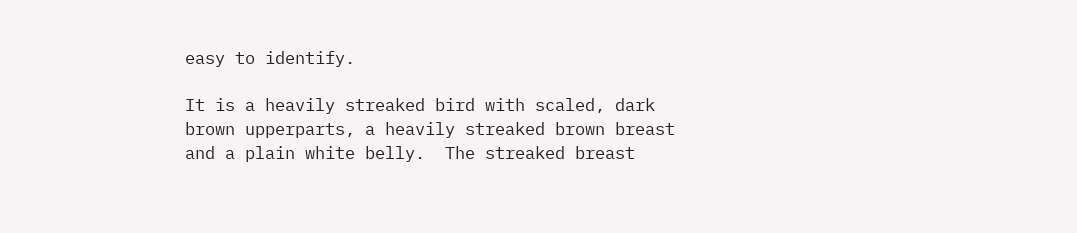easy to identify.

It is a heavily streaked bird with scaled, dark brown upperparts, a heavily streaked brown breast and a plain white belly.  The streaked breast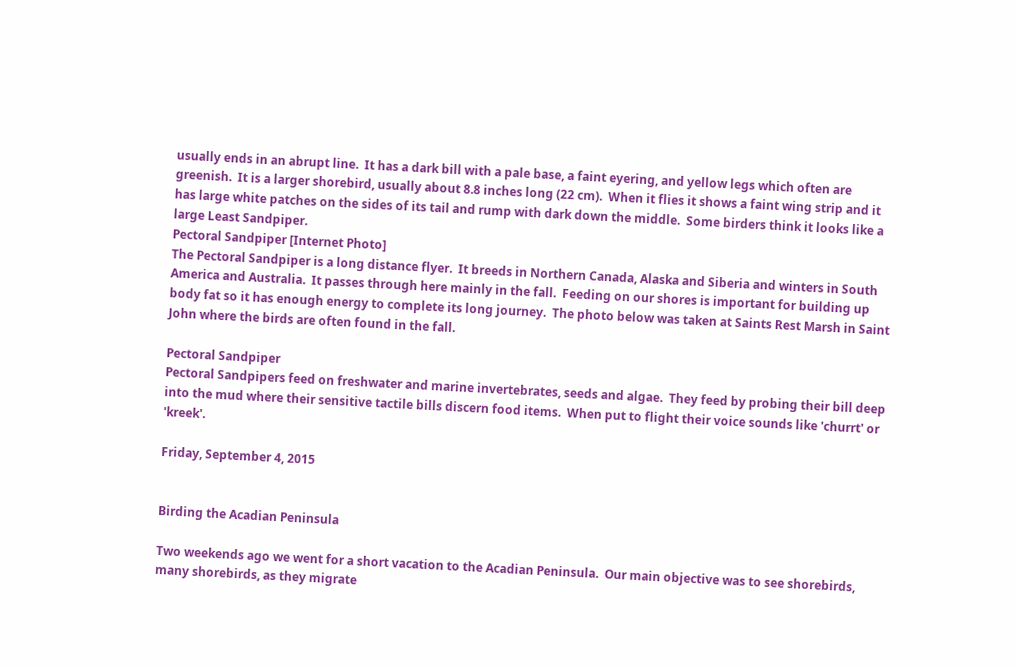usually ends in an abrupt line.  It has a dark bill with a pale base, a faint eyering, and yellow legs which often are greenish.  It is a larger shorebird, usually about 8.8 inches long (22 cm).  When it flies it shows a faint wing strip and it has large white patches on the sides of its tail and rump with dark down the middle.  Some birders think it looks like a large Least Sandpiper.
Pectoral Sandpiper [Internet Photo]
The Pectoral Sandpiper is a long distance flyer.  It breeds in Northern Canada, Alaska and Siberia and winters in South America and Australia.  It passes through here mainly in the fall.  Feeding on our shores is important for building up body fat so it has enough energy to complete its long journey.  The photo below was taken at Saints Rest Marsh in Saint John where the birds are often found in the fall.

Pectoral Sandpiper
Pectoral Sandpipers feed on freshwater and marine invertebrates, seeds and algae.  They feed by probing their bill deep into the mud where their sensitive tactile bills discern food items.  When put to flight their voice sounds like 'churrt' or 'kreek'.

Friday, September 4, 2015


Birding the Acadian Peninsula

Two weekends ago we went for a short vacation to the Acadian Peninsula.  Our main objective was to see shorebirds, many shorebirds, as they migrate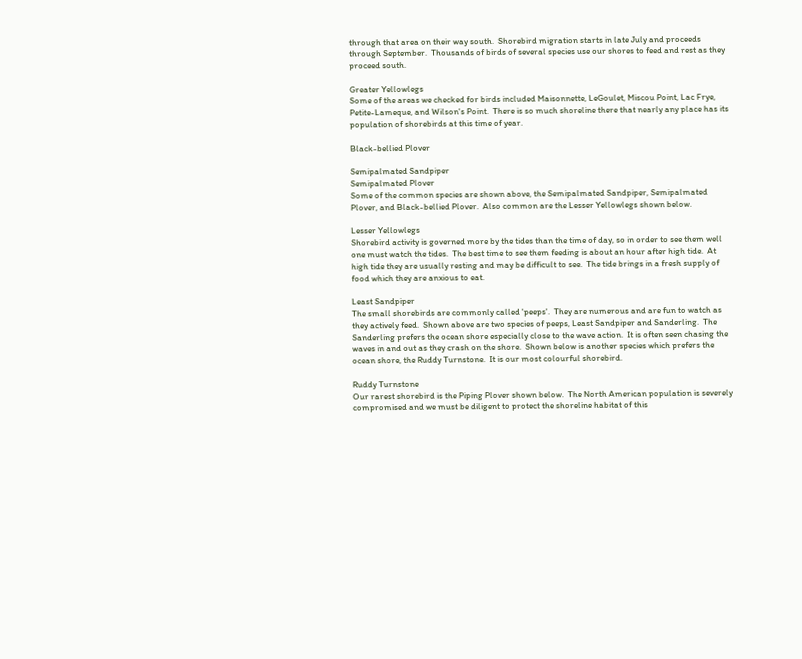through that area on their way south.  Shorebird migration starts in late July and proceeds through September.  Thousands of birds of several species use our shores to feed and rest as they proceed south.

Greater Yellowlegs
Some of the areas we checked for birds included Maisonnette, LeGoulet, Miscou Point, Lac Frye, Petite-Lameque, and Wilson's Point.  There is so much shoreline there that nearly any place has its population of shorebirds at this time of year.

Black-bellied Plover

Semipalmated Sandpiper
Semipalmated Plover
Some of the common species are shown above, the Semipalmated Sandpiper, Semipalmated Plover, and Black-bellied Plover.  Also common are the Lesser Yellowlegs shown below.

Lesser Yellowlegs
Shorebird activity is governed more by the tides than the time of day, so in order to see them well one must watch the tides.  The best time to see them feeding is about an hour after high tide.  At high tide they are usually resting and may be difficult to see.  The tide brings in a fresh supply of food which they are anxious to eat.

Least Sandpiper
The small shorebirds are commonly called 'peeps'.  They are numerous and are fun to watch as they actively feed.  Shown above are two species of peeps, Least Sandpiper and Sanderling.  The Sanderling prefers the ocean shore especially close to the wave action.  It is often seen chasing the waves in and out as they crash on the shore.  Shown below is another species which prefers the ocean shore, the Ruddy Turnstone.  It is our most colourful shorebird.

Ruddy Turnstone
Our rarest shorebird is the Piping Plover shown below.  The North American population is severely compromised and we must be diligent to protect the shoreline habitat of this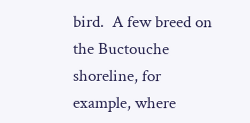bird.  A few breed on the Buctouche shoreline, for example, where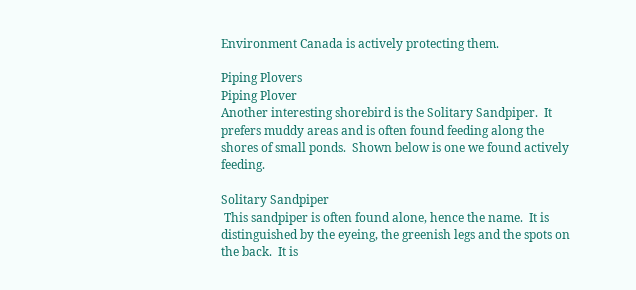Environment Canada is actively protecting them.

Piping Plovers
Piping Plover
Another interesting shorebird is the Solitary Sandpiper.  It prefers muddy areas and is often found feeding along the shores of small ponds.  Shown below is one we found actively feeding.

Solitary Sandpiper
 This sandpiper is often found alone, hence the name.  It is distinguished by the eyeing, the greenish legs and the spots on the back.  It is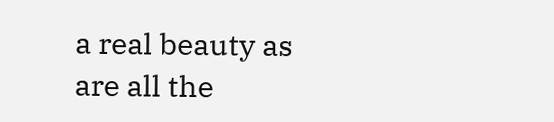a real beauty as are all the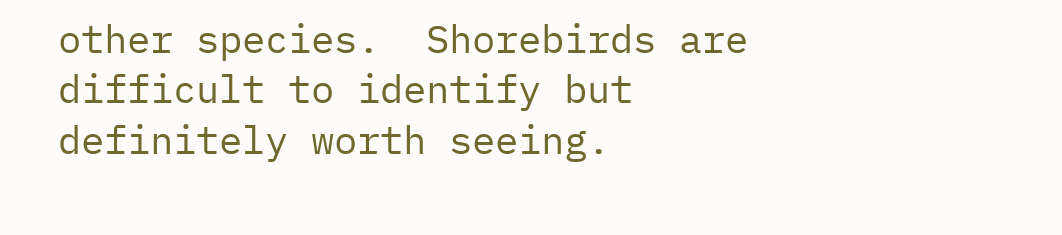other species.  Shorebirds are difficult to identify but definitely worth seeing.